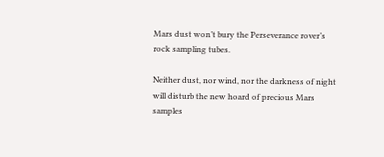Mars dust won’t bury the Perseverance rover’s rock sampling tubes.

Neither dust, nor wind, nor the darkness of night will disturb the new hoard of precious Mars samples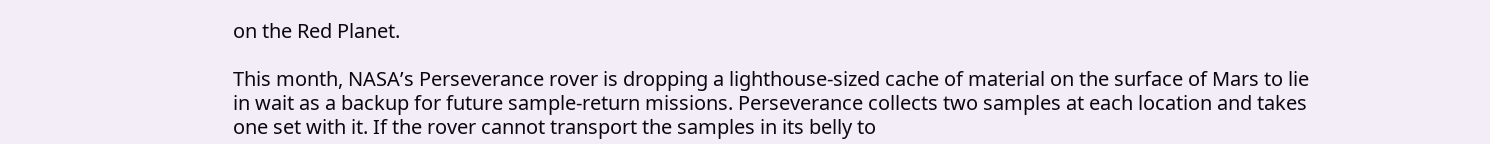on the Red Planet.

This month, NASA’s Perseverance rover is dropping a lighthouse-sized cache of material on the surface of Mars to lie in wait as a backup for future sample-return missions. Perseverance collects two samples at each location and takes one set with it. If the rover cannot transport the samples in its belly to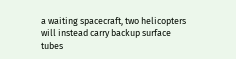a waiting spacecraft, two helicopters will instead carry backup surface tubes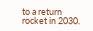to a return rocket in 2030.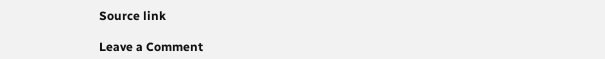Source link

Leave a Comment